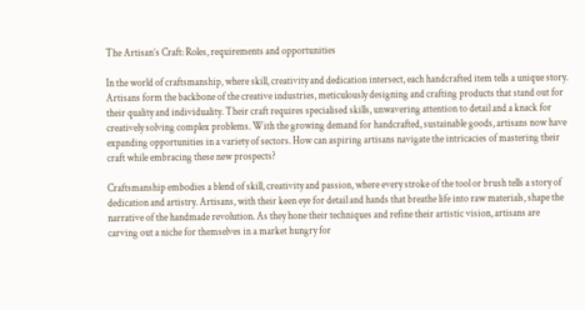The Artisan’s Craft: Roles, requirements and opportunities

In the world of craftsmanship, where skill, creativity and dedication intersect, each handcrafted item tells a unique story. Artisans form the backbone of the creative industries, meticulously designing and crafting products that stand out for their quality and individuality. Their craft requires specialised skills, unwavering attention to detail and a knack for creatively solving complex problems. With the growing demand for handcrafted, sustainable goods, artisans now have expanding opportunities in a variety of sectors. How can aspiring artisans navigate the intricacies of mastering their craft while embracing these new prospects?

Craftsmanship embodies a blend of skill, creativity and passion, where every stroke of the tool or brush tells a story of dedication and artistry. Artisans, with their keen eye for detail and hands that breathe life into raw materials, shape the narrative of the handmade revolution. As they hone their techniques and refine their artistic vision, artisans are carving out a niche for themselves in a market hungry for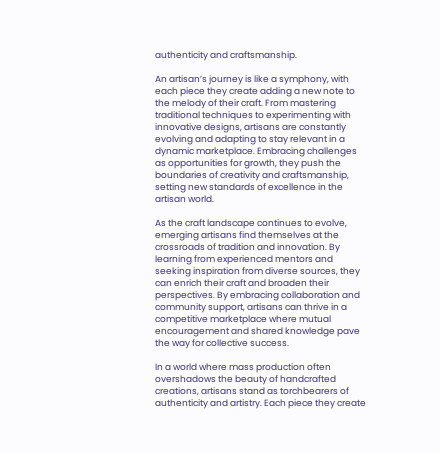authenticity and craftsmanship.

An artisan’s journey is like a symphony, with each piece they create adding a new note to the melody of their craft. From mastering traditional techniques to experimenting with innovative designs, artisans are constantly evolving and adapting to stay relevant in a dynamic marketplace. Embracing challenges as opportunities for growth, they push the boundaries of creativity and craftsmanship, setting new standards of excellence in the artisan world.

As the craft landscape continues to evolve, emerging artisans find themselves at the crossroads of tradition and innovation. By learning from experienced mentors and seeking inspiration from diverse sources, they can enrich their craft and broaden their perspectives. By embracing collaboration and community support, artisans can thrive in a competitive marketplace where mutual encouragement and shared knowledge pave the way for collective success.

In a world where mass production often overshadows the beauty of handcrafted creations, artisans stand as torchbearers of authenticity and artistry. Each piece they create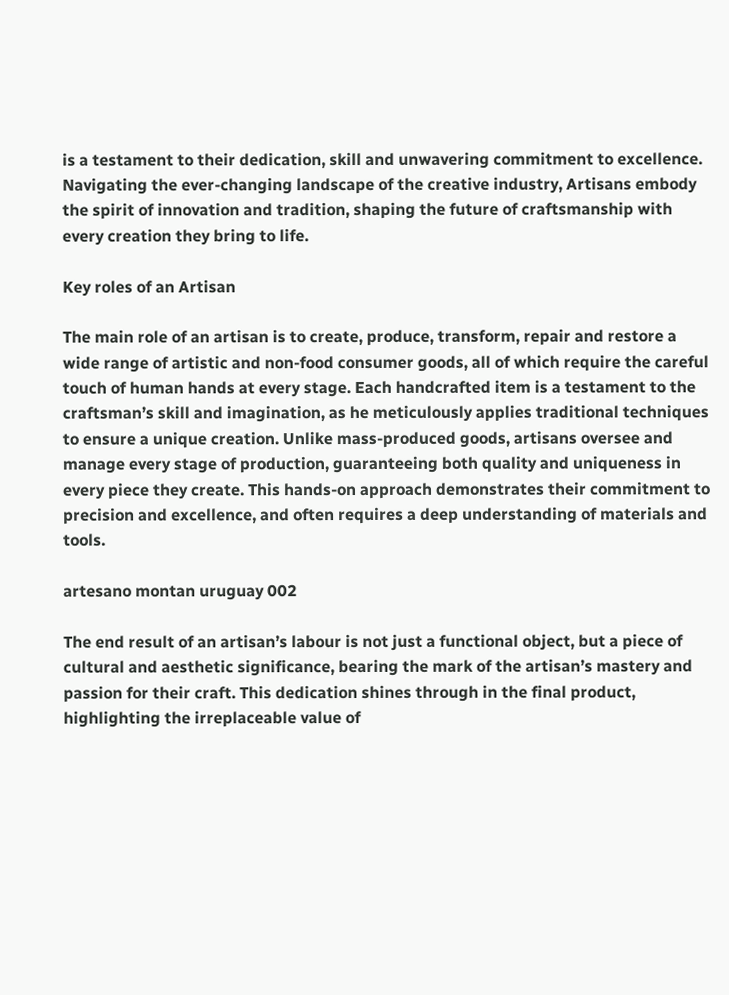is a testament to their dedication, skill and unwavering commitment to excellence. Navigating the ever-changing landscape of the creative industry, Artisans embody the spirit of innovation and tradition, shaping the future of craftsmanship with every creation they bring to life.

Key roles of an Artisan

The main role of an artisan is to create, produce, transform, repair and restore a wide range of artistic and non-food consumer goods, all of which require the careful touch of human hands at every stage. Each handcrafted item is a testament to the craftsman’s skill and imagination, as he meticulously applies traditional techniques to ensure a unique creation. Unlike mass-produced goods, artisans oversee and manage every stage of production, guaranteeing both quality and uniqueness in every piece they create. This hands-on approach demonstrates their commitment to precision and excellence, and often requires a deep understanding of materials and tools.

artesano montan uruguay 002

The end result of an artisan’s labour is not just a functional object, but a piece of cultural and aesthetic significance, bearing the mark of the artisan’s mastery and passion for their craft. This dedication shines through in the final product, highlighting the irreplaceable value of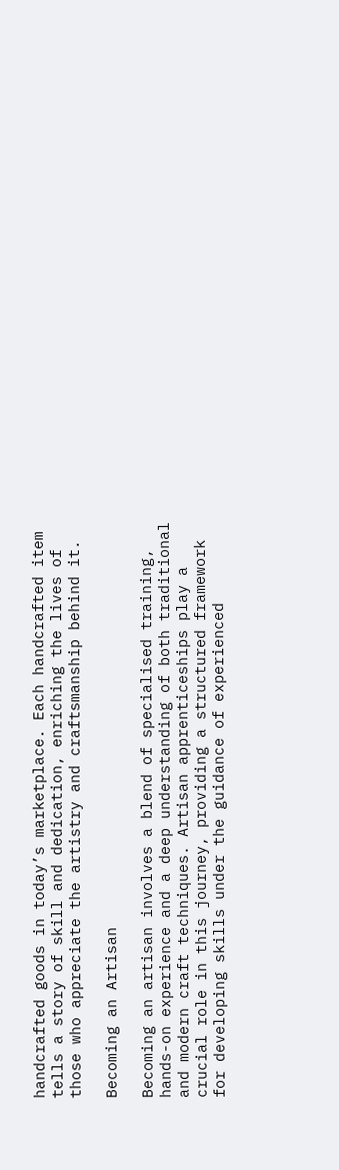handcrafted goods in today’s marketplace. Each handcrafted item tells a story of skill and dedication, enriching the lives of those who appreciate the artistry and craftsmanship behind it.

Becoming an Artisan

Becoming an artisan involves a blend of specialised training, hands-on experience and a deep understanding of both traditional and modern craft techniques. Artisan apprenticeships play a crucial role in this journey, providing a structured framework for developing skills under the guidance of experienced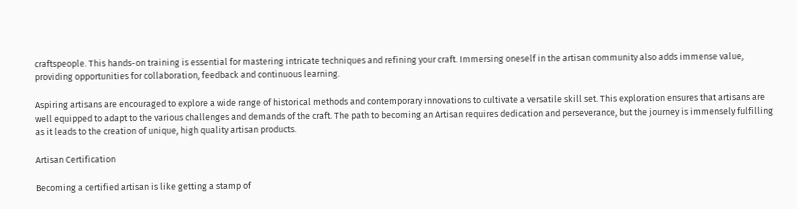craftspeople. This hands-on training is essential for mastering intricate techniques and refining your craft. Immersing oneself in the artisan community also adds immense value, providing opportunities for collaboration, feedback and continuous learning.

Aspiring artisans are encouraged to explore a wide range of historical methods and contemporary innovations to cultivate a versatile skill set. This exploration ensures that artisans are well equipped to adapt to the various challenges and demands of the craft. The path to becoming an Artisan requires dedication and perseverance, but the journey is immensely fulfilling as it leads to the creation of unique, high quality artisan products.

Artisan Certification

Becoming a certified artisan is like getting a stamp of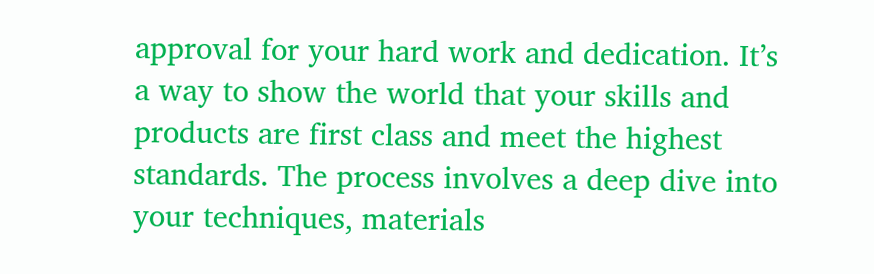approval for your hard work and dedication. It’s a way to show the world that your skills and products are first class and meet the highest standards. The process involves a deep dive into your techniques, materials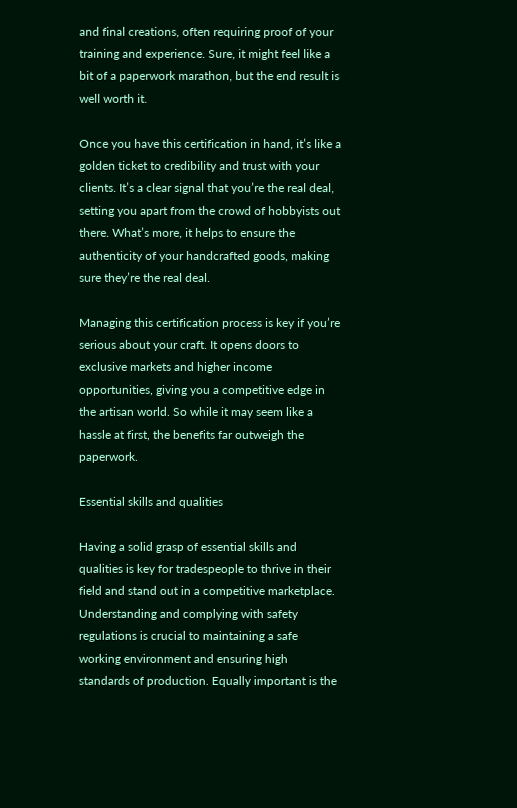and final creations, often requiring proof of your training and experience. Sure, it might feel like a bit of a paperwork marathon, but the end result is well worth it.

Once you have this certification in hand, it’s like a golden ticket to credibility and trust with your clients. It’s a clear signal that you’re the real deal, setting you apart from the crowd of hobbyists out there. What’s more, it helps to ensure the authenticity of your handcrafted goods, making sure they’re the real deal.

Managing this certification process is key if you’re serious about your craft. It opens doors to exclusive markets and higher income opportunities, giving you a competitive edge in the artisan world. So while it may seem like a hassle at first, the benefits far outweigh the paperwork.

Essential skills and qualities

Having a solid grasp of essential skills and qualities is key for tradespeople to thrive in their field and stand out in a competitive marketplace. Understanding and complying with safety regulations is crucial to maintaining a safe working environment and ensuring high standards of production. Equally important is the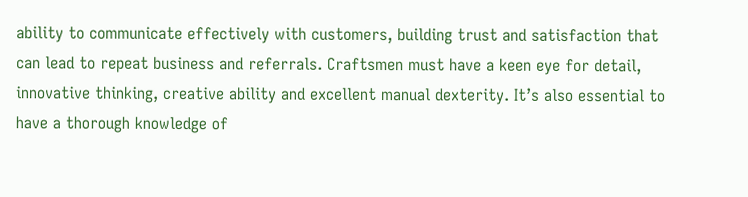ability to communicate effectively with customers, building trust and satisfaction that can lead to repeat business and referrals. Craftsmen must have a keen eye for detail, innovative thinking, creative ability and excellent manual dexterity. It’s also essential to have a thorough knowledge of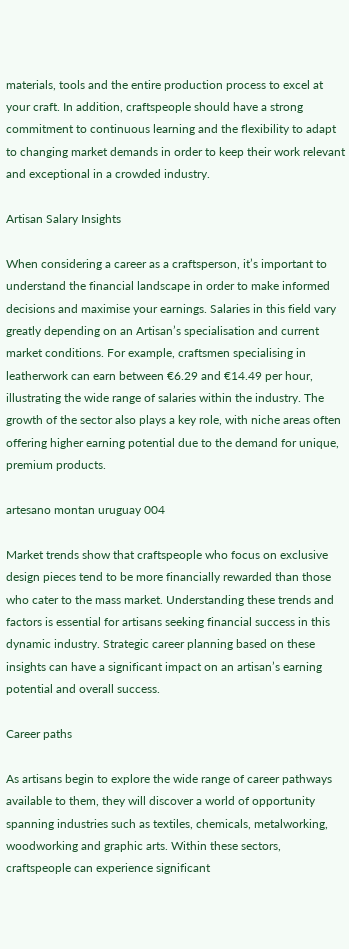materials, tools and the entire production process to excel at your craft. In addition, craftspeople should have a strong commitment to continuous learning and the flexibility to adapt to changing market demands in order to keep their work relevant and exceptional in a crowded industry.

Artisan Salary Insights

When considering a career as a craftsperson, it’s important to understand the financial landscape in order to make informed decisions and maximise your earnings. Salaries in this field vary greatly depending on an Artisan’s specialisation and current market conditions. For example, craftsmen specialising in leatherwork can earn between €6.29 and €14.49 per hour, illustrating the wide range of salaries within the industry. The growth of the sector also plays a key role, with niche areas often offering higher earning potential due to the demand for unique, premium products.

artesano montan uruguay 004

Market trends show that craftspeople who focus on exclusive design pieces tend to be more financially rewarded than those who cater to the mass market. Understanding these trends and factors is essential for artisans seeking financial success in this dynamic industry. Strategic career planning based on these insights can have a significant impact on an artisan’s earning potential and overall success.

Career paths

As artisans begin to explore the wide range of career pathways available to them, they will discover a world of opportunity spanning industries such as textiles, chemicals, metalworking, woodworking and graphic arts. Within these sectors, craftspeople can experience significant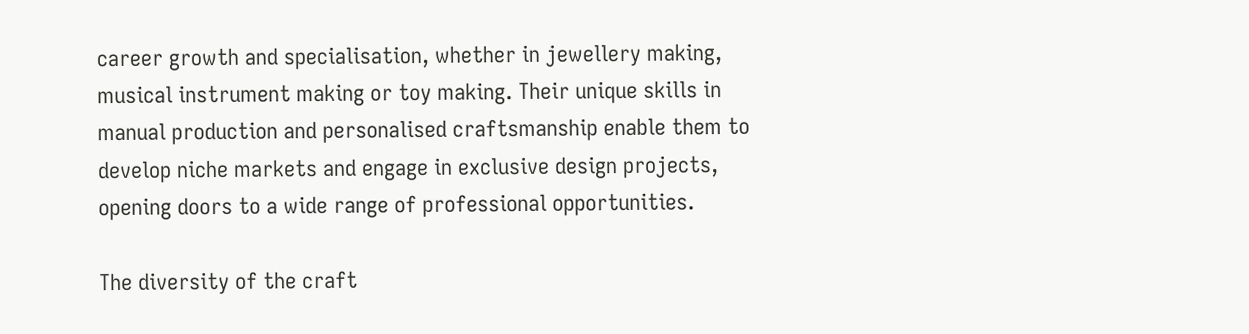career growth and specialisation, whether in jewellery making, musical instrument making or toy making. Their unique skills in manual production and personalised craftsmanship enable them to develop niche markets and engage in exclusive design projects, opening doors to a wide range of professional opportunities.

The diversity of the craft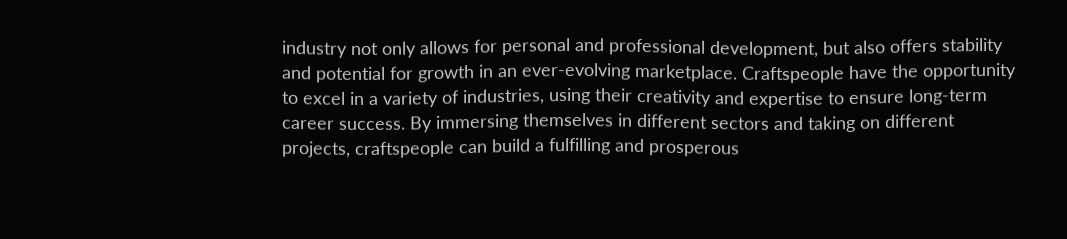industry not only allows for personal and professional development, but also offers stability and potential for growth in an ever-evolving marketplace. Craftspeople have the opportunity to excel in a variety of industries, using their creativity and expertise to ensure long-term career success. By immersing themselves in different sectors and taking on different projects, craftspeople can build a fulfilling and prosperous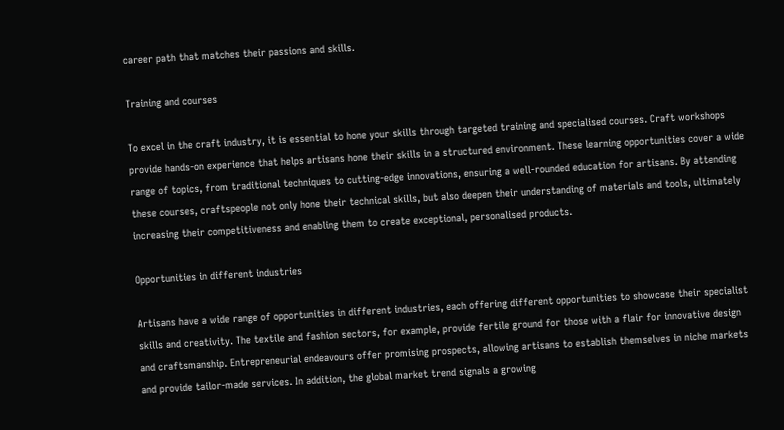career path that matches their passions and skills.

Training and courses

To excel in the craft industry, it is essential to hone your skills through targeted training and specialised courses. Craft workshops provide hands-on experience that helps artisans hone their skills in a structured environment. These learning opportunities cover a wide range of topics, from traditional techniques to cutting-edge innovations, ensuring a well-rounded education for artisans. By attending these courses, craftspeople not only hone their technical skills, but also deepen their understanding of materials and tools, ultimately increasing their competitiveness and enabling them to create exceptional, personalised products.

Opportunities in different industries

Artisans have a wide range of opportunities in different industries, each offering different opportunities to showcase their specialist skills and creativity. The textile and fashion sectors, for example, provide fertile ground for those with a flair for innovative design and craftsmanship. Entrepreneurial endeavours offer promising prospects, allowing artisans to establish themselves in niche markets and provide tailor-made services. In addition, the global market trend signals a growing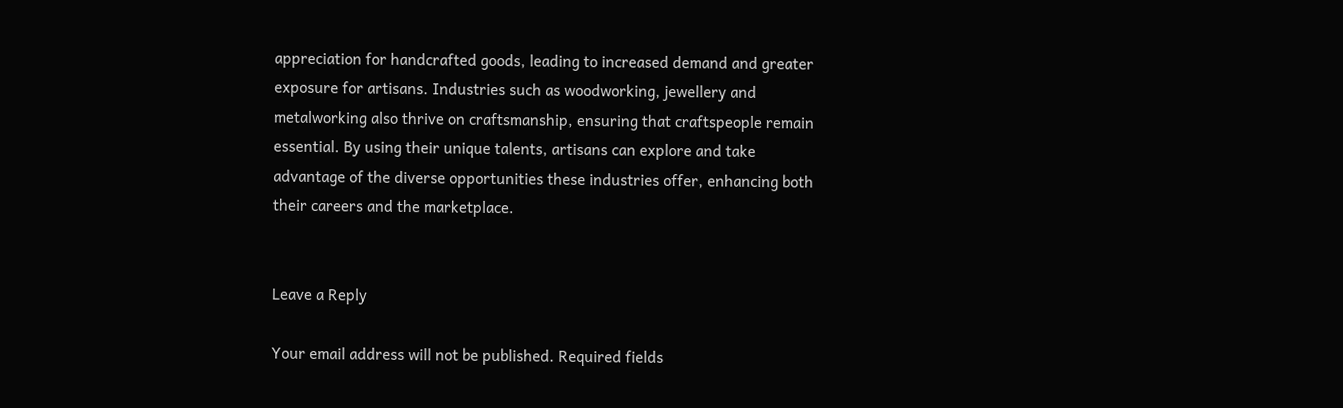appreciation for handcrafted goods, leading to increased demand and greater exposure for artisans. Industries such as woodworking, jewellery and metalworking also thrive on craftsmanship, ensuring that craftspeople remain essential. By using their unique talents, artisans can explore and take advantage of the diverse opportunities these industries offer, enhancing both their careers and the marketplace.


Leave a Reply

Your email address will not be published. Required fields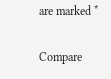are marked *

Compare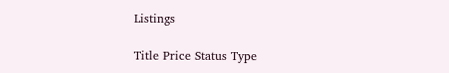Listings

Title Price Status Type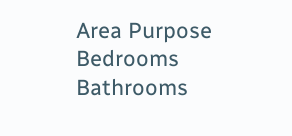Area Purpose Bedrooms Bathrooms